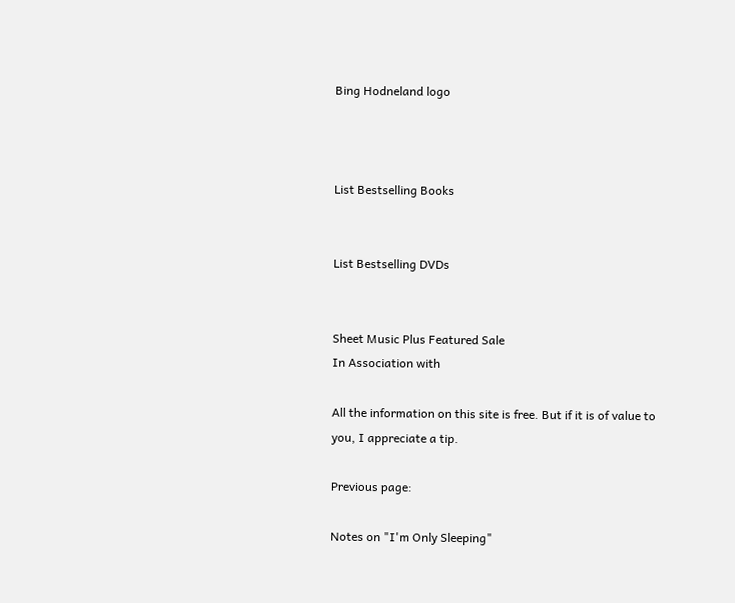Bing Hodneland logo



List Bestselling Books


List Bestselling DVDs


Sheet Music Plus Featured Sale
In Association with

All the information on this site is free. But if it is of value to you, I appreciate a tip.

Previous page:

Notes on "I'm Only Sleeping"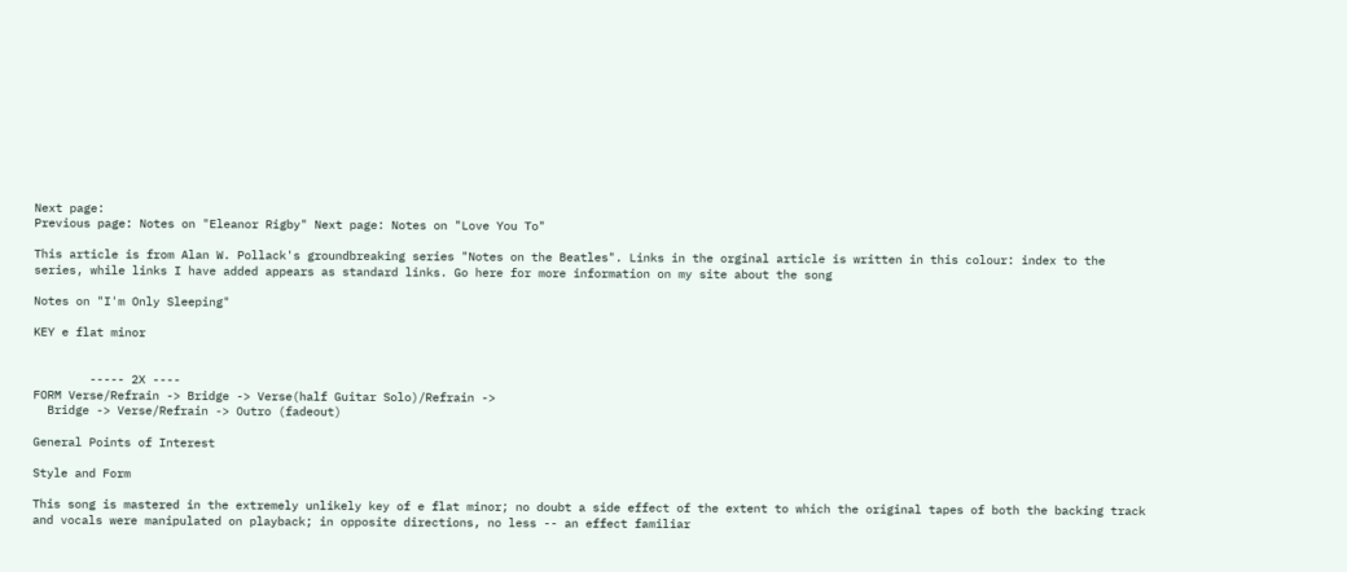Next page:
Previous page: Notes on "Eleanor Rigby" Next page: Notes on "Love You To"

This article is from Alan W. Pollack's groundbreaking series "Notes on the Beatles". Links in the orginal article is written in this colour: index to the series, while links I have added appears as standard links. Go here for more information on my site about the song

Notes on "I'm Only Sleeping"

KEY e flat minor


        ----- 2X ----
FORM Verse/Refrain -> Bridge -> Verse(half Guitar Solo)/Refrain ->
  Bridge -> Verse/Refrain -> Outro (fadeout)

General Points of Interest

Style and Form

This song is mastered in the extremely unlikely key of e flat minor; no doubt a side effect of the extent to which the original tapes of both the backing track and vocals were manipulated on playback; in opposite directions, no less -- an effect familiar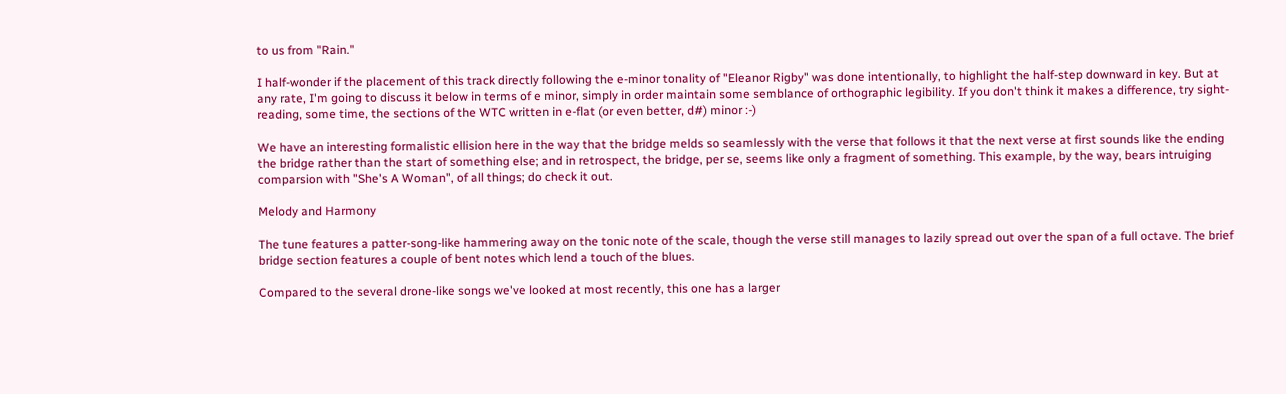to us from "Rain."

I half-wonder if the placement of this track directly following the e-minor tonality of "Eleanor Rigby" was done intentionally, to highlight the half-step downward in key. But at any rate, I'm going to discuss it below in terms of e minor, simply in order maintain some semblance of orthographic legibility. If you don't think it makes a difference, try sight-reading, some time, the sections of the WTC written in e-flat (or even better, d#) minor :-)

We have an interesting formalistic ellision here in the way that the bridge melds so seamlessly with the verse that follows it that the next verse at first sounds like the ending the bridge rather than the start of something else; and in retrospect, the bridge, per se, seems like only a fragment of something. This example, by the way, bears intruiging comparsion with "She's A Woman", of all things; do check it out.

Melody and Harmony

The tune features a patter-song-like hammering away on the tonic note of the scale, though the verse still manages to lazily spread out over the span of a full octave. The brief bridge section features a couple of bent notes which lend a touch of the blues.

Compared to the several drone-like songs we've looked at most recently, this one has a larger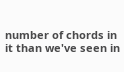number of chords in it than we've seen in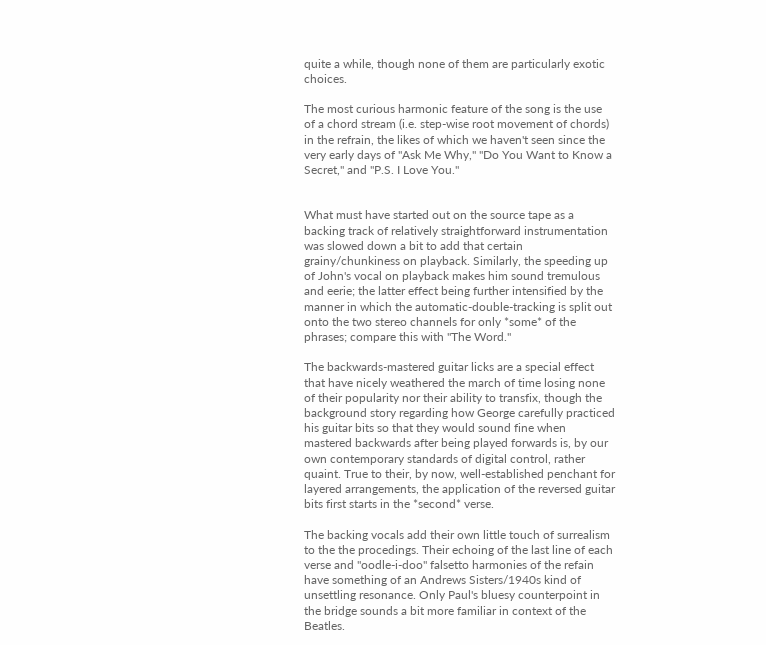quite a while, though none of them are particularly exotic choices.

The most curious harmonic feature of the song is the use of a chord stream (i.e. step-wise root movement of chords) in the refrain, the likes of which we haven't seen since the very early days of "Ask Me Why," "Do You Want to Know a Secret," and "P.S. I Love You."


What must have started out on the source tape as a backing track of relatively straightforward instrumentation was slowed down a bit to add that certain grainy/chunkiness on playback. Similarly, the speeding up of John's vocal on playback makes him sound tremulous and eerie; the latter effect being further intensified by the manner in which the automatic-double-tracking is split out onto the two stereo channels for only *some* of the phrases; compare this with "The Word."

The backwards-mastered guitar licks are a special effect that have nicely weathered the march of time losing none of their popularity nor their ability to transfix, though the background story regarding how George carefully practiced his guitar bits so that they would sound fine when mastered backwards after being played forwards is, by our own contemporary standards of digital control, rather quaint. True to their, by now, well-established penchant for layered arrangements, the application of the reversed guitar bits first starts in the *second* verse.

The backing vocals add their own little touch of surrealism to the the procedings. Their echoing of the last line of each verse and "oodle-i-doo" falsetto harmonies of the refain have something of an Andrews Sisters/1940s kind of unsettling resonance. Only Paul's bluesy counterpoint in the bridge sounds a bit more familiar in context of the Beatles.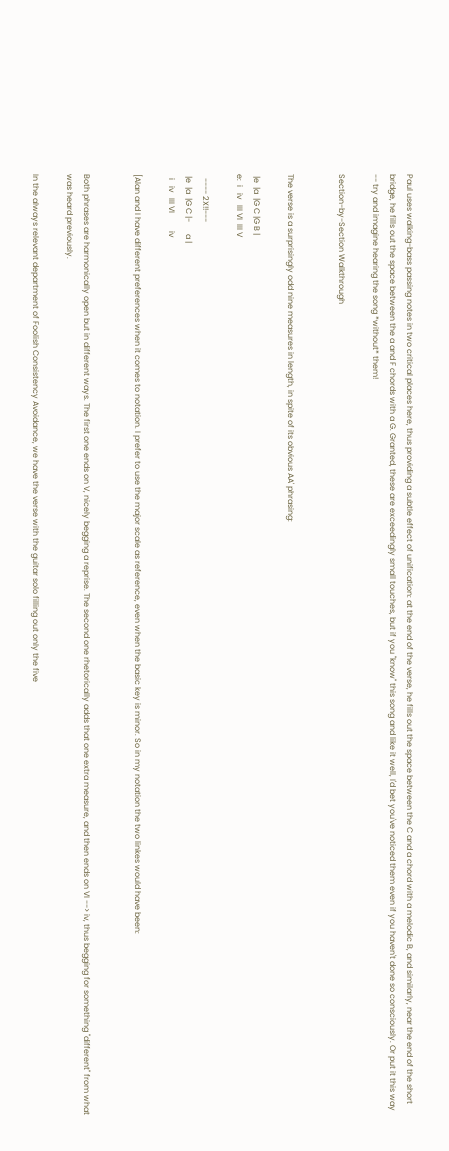Paul uses walking-bass passing notes in two critical places here, thus providing a subtle effect of unification: at the end of the verse, he fills out the space between the C and a chord with a melodic B, and similarly, near the end of the short bridge, he fills out the space between the a and F chords with a G. Granted, these are exceedingly small touches, but if you "know" this song and like it well, I'd bet you've noticed them even if you haven't done so consciously. Or put it this way -- try and imagine hearing the song *without* them!

Section-by-Section Walkthrough


The verse is a surprisingly odd nine measures in length, in spite of its obvious AA' phrasing:

 |e  |a  |G C |G B |
e:  i   iv   III VI  III V

  ---- 2X!!---
 |e  |a  |G C |-      a |
  i   iv   III VI         iv

[Alan and I have different preferences when it comes to notation. I prefer to use the major scale as reference, even when the basic key is minor. So in my notation the two linkes would have been:


Both phrases are harmonically open but in different ways. The first one ends on V, nicely begging a reprise. The second one rhetorically adds that one extra measure, and then ends on VI --> iv, thus begging for something "different" from what was heard previously.

In the always relevant department of Foolish Consistency Avoidance, we have the verse with the guitar solo filling out only the five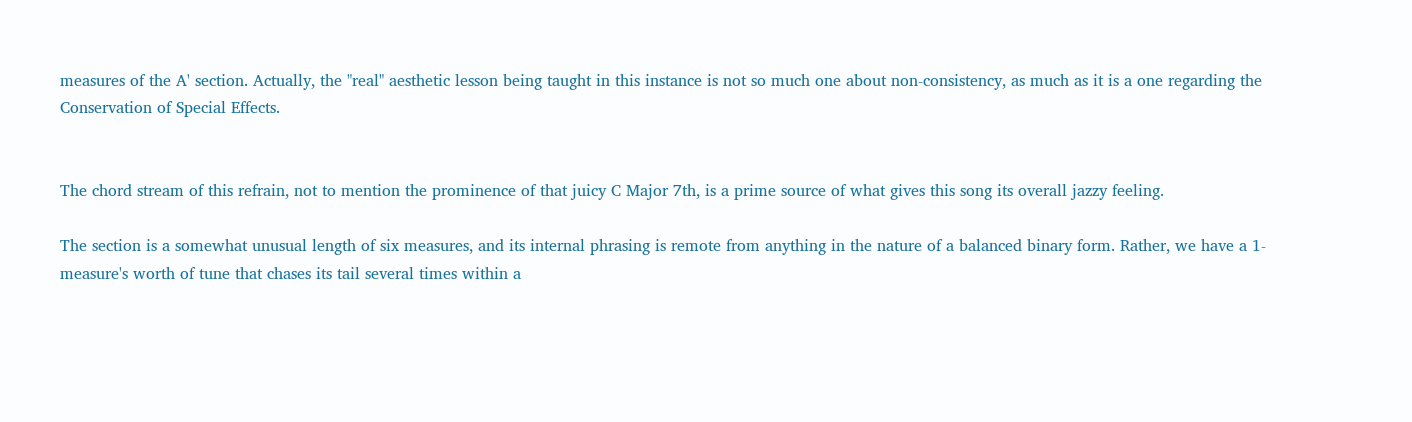measures of the A' section. Actually, the "real" aesthetic lesson being taught in this instance is not so much one about non-consistency, as much as it is a one regarding the Conservation of Special Effects.


The chord stream of this refrain, not to mention the prominence of that juicy C Major 7th, is a prime source of what gives this song its overall jazzy feeling.

The section is a somewhat unusual length of six measures, and its internal phrasing is remote from anything in the nature of a balanced binary form. Rather, we have a 1-measure's worth of tune that chases its tail several times within a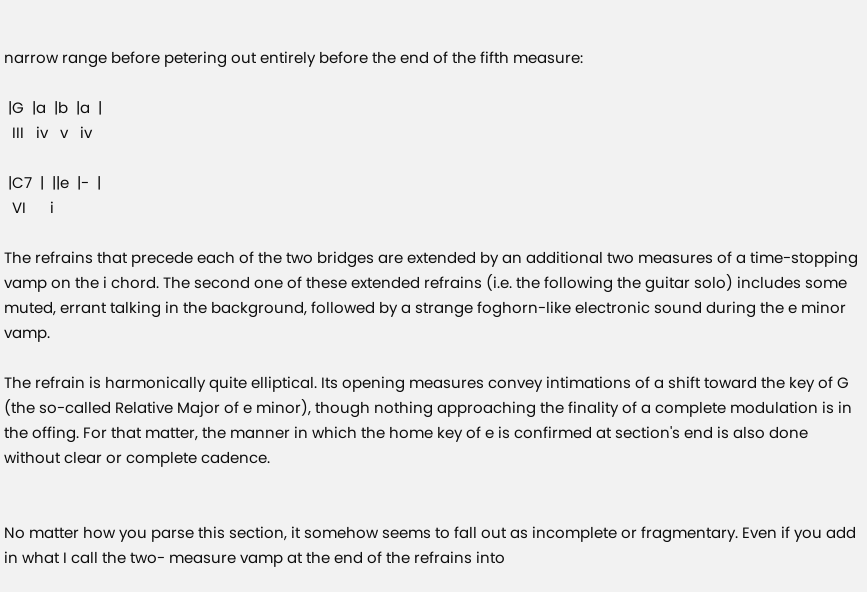narrow range before petering out entirely before the end of the fifth measure:

 |G  |a  |b  |a  |
  III   iv   v   iv

 |C7  |  ||e  |-  |
  VI      i

The refrains that precede each of the two bridges are extended by an additional two measures of a time-stopping vamp on the i chord. The second one of these extended refrains (i.e. the following the guitar solo) includes some muted, errant talking in the background, followed by a strange foghorn-like electronic sound during the e minor vamp.

The refrain is harmonically quite elliptical. Its opening measures convey intimations of a shift toward the key of G (the so-called Relative Major of e minor), though nothing approaching the finality of a complete modulation is in the offing. For that matter, the manner in which the home key of e is confirmed at section's end is also done without clear or complete cadence.


No matter how you parse this section, it somehow seems to fall out as incomplete or fragmentary. Even if you add in what I call the two- measure vamp at the end of the refrains into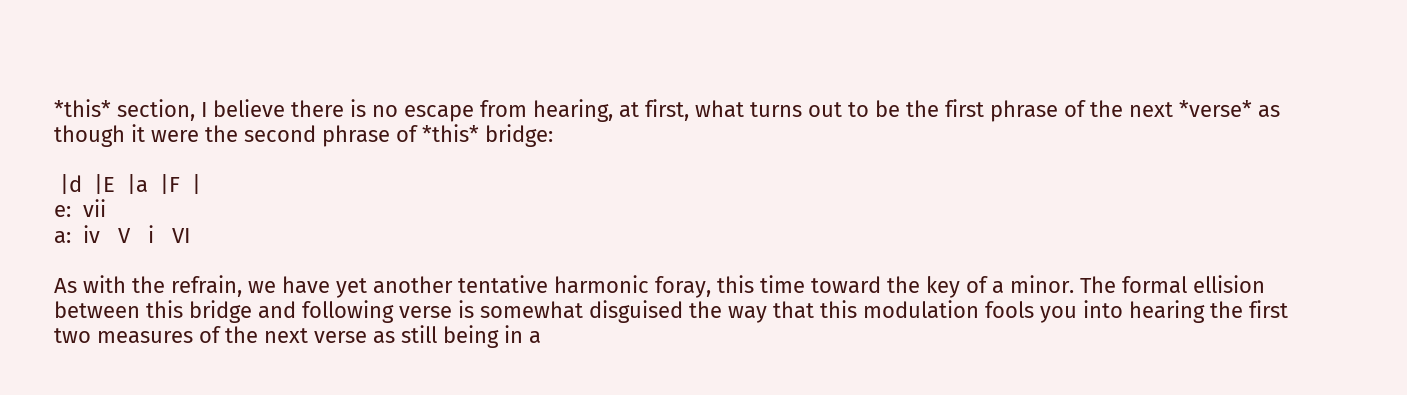*this* section, I believe there is no escape from hearing, at first, what turns out to be the first phrase of the next *verse* as though it were the second phrase of *this* bridge:

 |d  |E  |a  |F  |
e:  vii
a:  iv   V   i   VI

As with the refrain, we have yet another tentative harmonic foray, this time toward the key of a minor. The formal ellision between this bridge and following verse is somewhat disguised the way that this modulation fools you into hearing the first two measures of the next verse as still being in a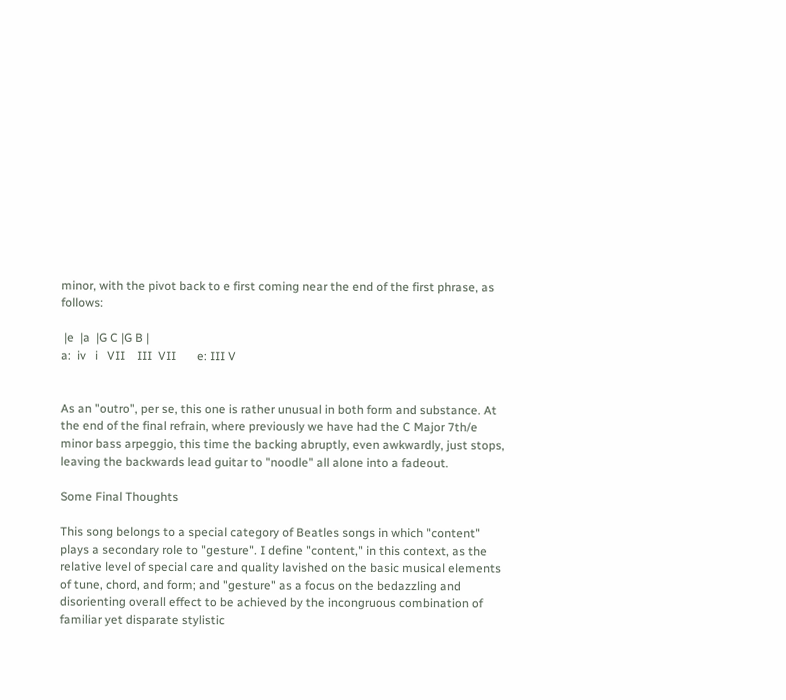minor, with the pivot back to e first coming near the end of the first phrase, as follows:

 |e  |a  |G C |G B |
a:  iv   i   VII    III  VII       e: III V


As an "outro", per se, this one is rather unusual in both form and substance. At the end of the final refrain, where previously we have had the C Major 7th/e minor bass arpeggio, this time the backing abruptly, even awkwardly, just stops, leaving the backwards lead guitar to "noodle" all alone into a fadeout.

Some Final Thoughts

This song belongs to a special category of Beatles songs in which "content" plays a secondary role to "gesture". I define "content," in this context, as the relative level of special care and quality lavished on the basic musical elements of tune, chord, and form; and "gesture" as a focus on the bedazzling and disorienting overall effect to be achieved by the incongruous combination of familiar yet disparate stylistic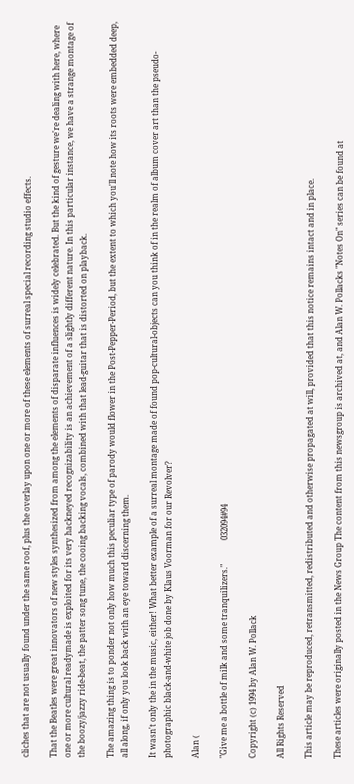cliches that are not usually found under the same roof, plus the overlay upon one or more of these elements of surreal special recording studio effects.

That the Beatles were great innovators of new styles synthesized from among the elements of disparate influences is widely celebrated. But the kind of gesture we're dealing with here, where one or more cultural readymade is exploited for its very hackneyed recognizability is an achievement of a slightly different nature. In this particular instance, we have a strange montage of the boozy/jazzy ride-beat, the patter song tune, the cooing backing vocals, combined with that lead-guitar that is distorted on playback.

The amazing thing is to ponder not only how much this peculiar type of parody would flower in the Post-Pepper-Period, but the extent to which you'll note how its roots were embedded deep, all along, if only you look back with an eye toward discerning them.

It wasn't only the in the music, either! What better example of a surreal montage made of found pop-cultural-objects can you think of in the realm of album cover art than the pseudo-photographic black-and-white job done by Klaus Voorman for our Revolver?

Alan (

"Give me a bottle of milk and some tranquilizers."            032094#94

Copyright (c) 1994 by Alan W. Pollack

All Rights Reserved

This article may be reproduced, retransmitted, redistributed and otherwise propagated at will, provided that this notice remains intact and in place.

These articles were originally posted in the News Group The content from this newsgroup is archived at, and Alan W. Pollacks "Notes On" series can be found at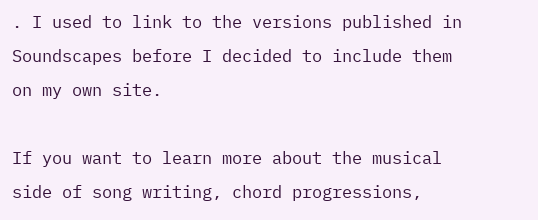. I used to link to the versions published in Soundscapes before I decided to include them on my own site.

If you want to learn more about the musical side of song writing, chord progressions,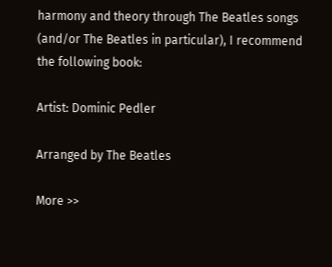harmony and theory through The Beatles songs (and/or The Beatles in particular), I recommend the following book:

Artist: Dominic Pedler

Arranged by The Beatles

More >>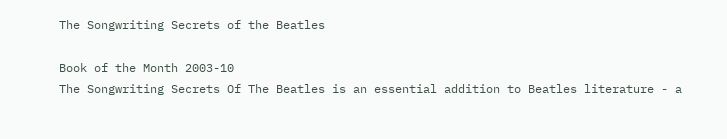The Songwriting Secrets of the Beatles

Book of the Month 2003-10
The Songwriting Secrets Of The Beatles is an essential addition to Beatles literature - a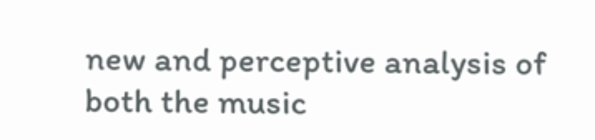new and perceptive analysis of both the music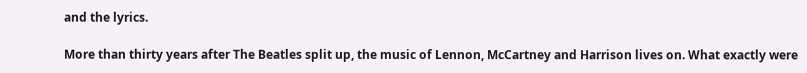and the lyrics.

More than thirty years after The Beatles split up, the music of Lennon, McCartney and Harrison lives on. What exactly were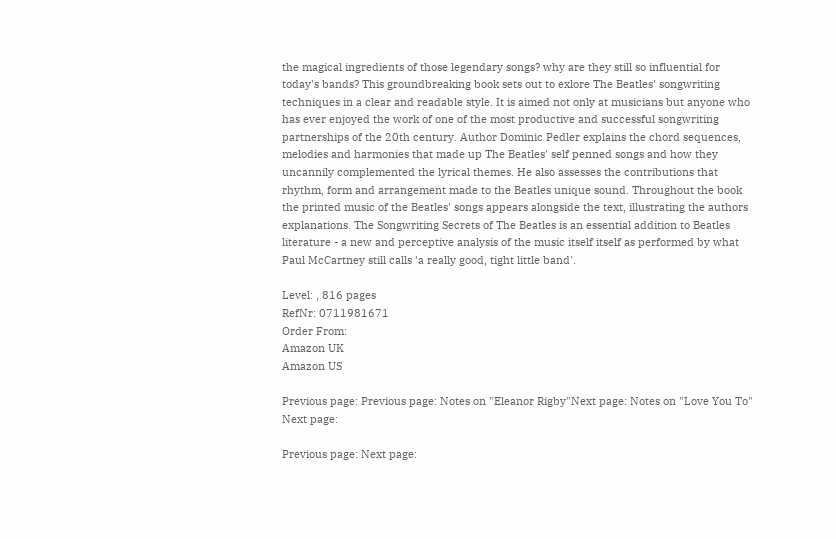the magical ingredients of those legendary songs? why are they still so influential for today's bands? This groundbreaking book sets out to exlore The Beatles' songwriting techniques in a clear and readable style. It is aimed not only at musicians but anyone who has ever enjoyed the work of one of the most productive and successful songwriting partnerships of the 20th century. Author Dominic Pedler explains the chord sequences, melodies and harmonies that made up The Beatles' self penned songs and how they uncannily complemented the lyrical themes. He also assesses the contributions that rhythm, form and arrangement made to the Beatles unique sound. Throughout the book the printed music of the Beatles' songs appears alongside the text, illustrating the authors explanations. The Songwriting Secrets of The Beatles is an essential addition to Beatles literature - a new and perceptive analysis of the music itself itself as performed by what Paul McCartney still calls 'a really good, tight little band'.

Level: , 816 pages
RefNr: 0711981671
Order From:
Amazon UK
Amazon US

Previous page: Previous page: Notes on "Eleanor Rigby"Next page: Notes on "Love You To" Next page:

Previous page: Next page: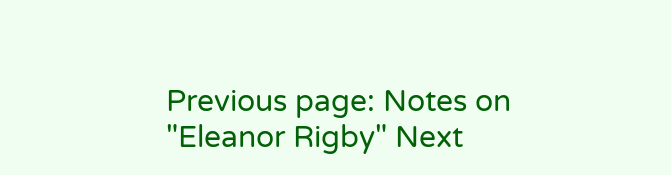Previous page: Notes on "Eleanor Rigby" Next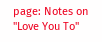page: Notes on "Love You To"